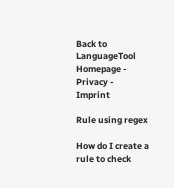Back to LanguageTool Homepage - Privacy - Imprint

Rule using regex

How do I create a rule to check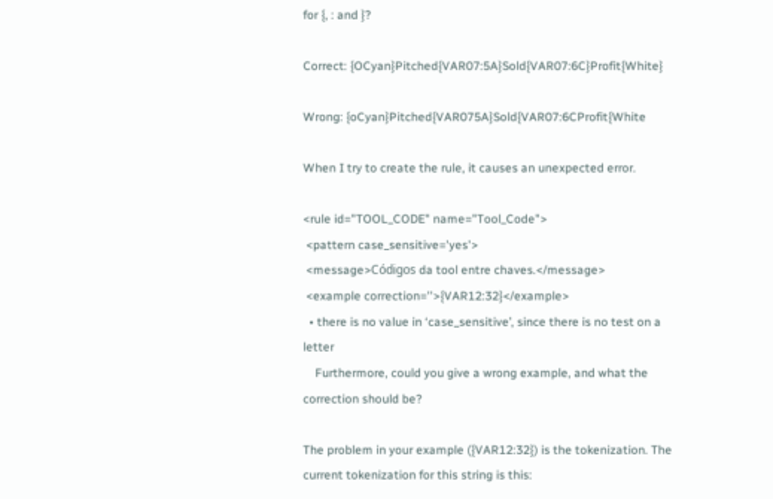for {, : and }?

Correct: {OCyan}Pitched{VAR07:5A}Sold{VAR07:6C}Profit{White}

Wrong: {oCyan}Pitched{VAR075A}Sold{VAR07:6CProfit{White

When I try to create the rule, it causes an unexpected error.

<rule id="TOOL_CODE" name="Tool_Code">
 <pattern case_sensitive='yes'>
 <message>Códigos da tool entre chaves.</message>
 <example correction=''>{VAR12:32}</example>
  • there is no value in ‘case_sensitive’, since there is no test on a letter
    Furthermore, could you give a wrong example, and what the correction should be?

The problem in your example ({VAR12:32}) is the tokenization. The current tokenization for this string is this: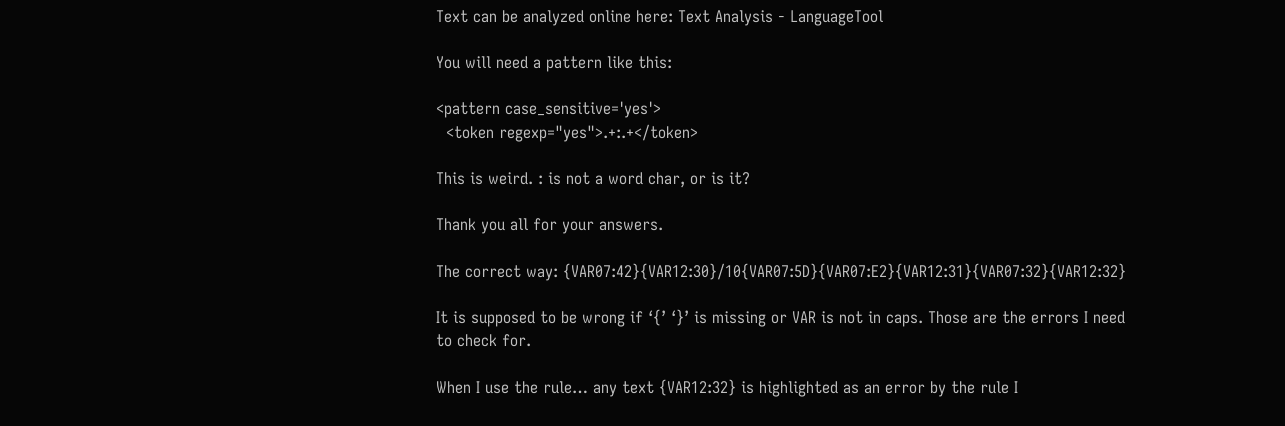Text can be analyzed online here: Text Analysis - LanguageTool

You will need a pattern like this:

<pattern case_sensitive='yes'>
  <token regexp="yes">.+:.+</token>

This is weird. : is not a word char, or is it?

Thank you all for your answers.

The correct way: {VAR07:42}{VAR12:30}/10{VAR07:5D}{VAR07:E2}{VAR12:31}{VAR07:32}{VAR12:32}

It is supposed to be wrong if ‘{’ ‘}’ is missing or VAR is not in caps. Those are the errors I need to check for.

When I use the rule… any text {VAR12:32} is highlighted as an error by the rule I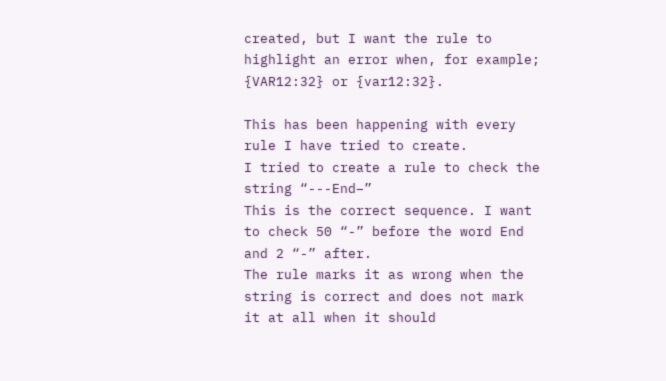created, but I want the rule to highlight an error when, for example; {VAR12:32} or {var12:32}.

This has been happening with every rule I have tried to create.
I tried to create a rule to check the string “---End–”
This is the correct sequence. I want to check 50 “-” before the word End and 2 “-” after.
The rule marks it as wrong when the string is correct and does not mark it at all when it should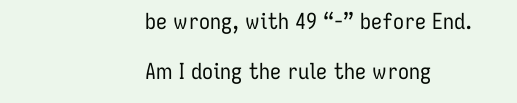be wrong, with 49 “-” before End.

Am I doing the rule the wrong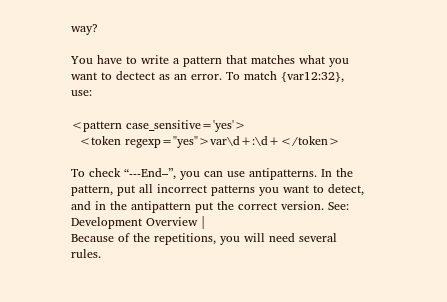way?

You have to write a pattern that matches what you want to dectect as an error. To match {var12:32}, use:

<pattern case_sensitive='yes'>
  <token regexp="yes">var\d+:\d+</token>

To check “---End–”, you can use antipatterns. In the pattern, put all incorrect patterns you want to detect, and in the antipattern put the correct version. See: Development Overview |
Because of the repetitions, you will need several rules.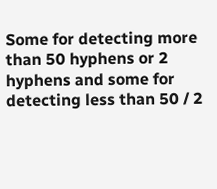Some for detecting more than 50 hyphens or 2 hyphens and some for detecting less than 50 / 2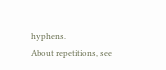hyphens.
About repetitions, see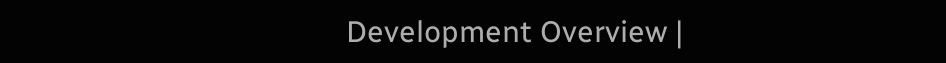Development Overview |